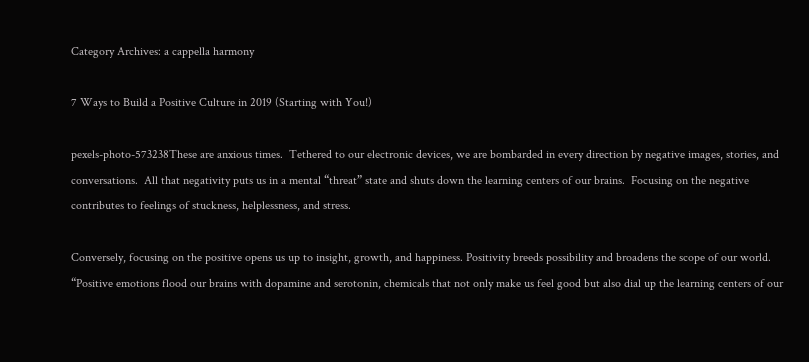Category Archives: a cappella harmony

7 Ways to Build a Positive Culture in 2019 (Starting with You!)

pexels-photo-573238These are anxious times.  Tethered to our electronic devices, we are bombarded in every direction by negative images, stories, and conversations.  All that negativity puts us in a mental “threat” state and shuts down the learning centers of our brains.  Focusing on the negative contributes to feelings of stuckness, helplessness, and stress.

Conversely, focusing on the positive opens us up to insight, growth, and happiness. Positivity breeds possibility and broadens the scope of our world.  “Positive emotions flood our brains with dopamine and serotonin, chemicals that not only make us feel good but also dial up the learning centers of our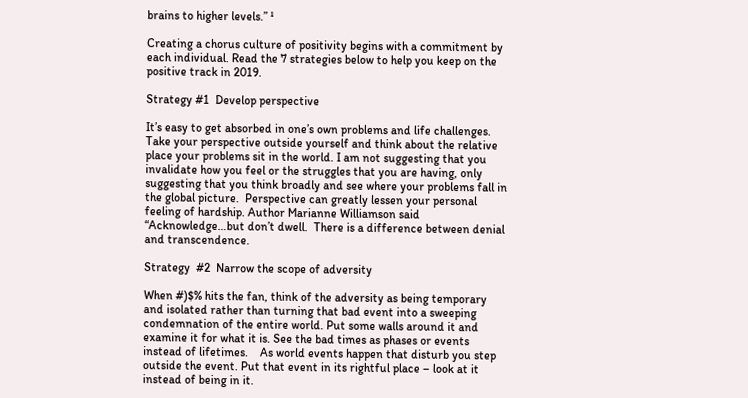brains to higher levels.” ¹

Creating a chorus culture of positivity begins with a commitment by each individual. Read the 7 strategies below to help you keep on the positive track in 2019.

Strategy #1  Develop perspective

It’s easy to get absorbed in one’s own problems and life challenges. Take your perspective outside yourself and think about the relative place your problems sit in the world. I am not suggesting that you invalidate how you feel or the struggles that you are having, only suggesting that you think broadly and see where your problems fall in the global picture.  Perspective can greatly lessen your personal feeling of hardship. Author Marianne Williamson said “Acknowledge…but don’t dwell.  There is a difference between denial and transcendence.

Strategy  #2  Narrow the scope of adversity

When #)$% hits the fan, think of the adversity as being temporary and isolated rather than turning that bad event into a sweeping condemnation of the entire world. Put some walls around it and examine it for what it is. See the bad times as phases or events instead of lifetimes.    As world events happen that disturb you step outside the event. Put that event in its rightful place – look at it instead of being in it.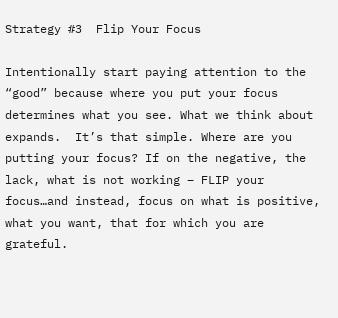Strategy #3  Flip Your Focus

Intentionally start paying attention to the “good” because where you put your focus determines what you see. What we think about expands.  It’s that simple. Where are you putting your focus? If on the negative, the lack, what is not working – FLIP your focus…and instead, focus on what is positive, what you want, that for which you are grateful.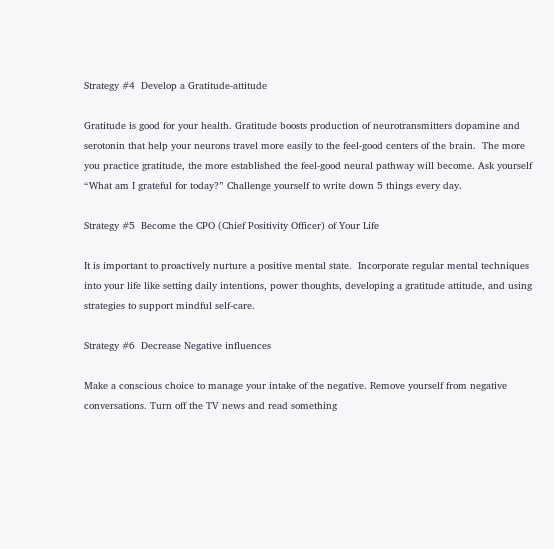Strategy #4  Develop a Gratitude-attitude

Gratitude is good for your health. Gratitude boosts production of neurotransmitters dopamine and serotonin that help your neurons travel more easily to the feel-good centers of the brain.  The more you practice gratitude, the more established the feel-good neural pathway will become. Ask yourself “What am I grateful for today?” Challenge yourself to write down 5 things every day.

Strategy #5  Become the CPO (Chief Positivity Officer) of Your Life

It is important to proactively nurture a positive mental state.  Incorporate regular mental techniques into your life like setting daily intentions, power thoughts, developing a gratitude attitude, and using strategies to support mindful self-care.

Strategy #6  Decrease Negative influences

Make a conscious choice to manage your intake of the negative. Remove yourself from negative conversations. Turn off the TV news and read something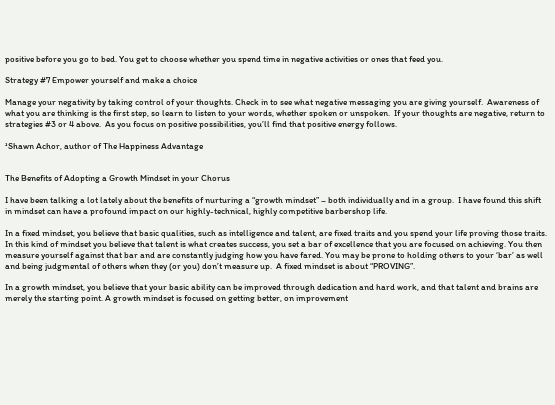positive before you go to bed. You get to choose whether you spend time in negative activities or ones that feed you.

Strategy #7 Empower yourself and make a choice

Manage your negativity by taking control of your thoughts. Check in to see what negative messaging you are giving yourself.  Awareness of what you are thinking is the first step, so learn to listen to your words, whether spoken or unspoken.  If your thoughts are negative, return to strategies #3 or 4 above.  As you focus on positive possibilities, you’ll find that positive energy follows.

¹Shawn Achor, author of The Happiness Advantage


The Benefits of Adopting a Growth Mindset in your Chorus

I have been talking a lot lately about the benefits of nurturing a “growth mindset” – both individually and in a group.  I have found this shift in mindset can have a profound impact on our highly-technical, highly competitive barbershop life.

In a fixed mindset, you believe that basic qualities, such as intelligence and talent, are fixed traits and you spend your life proving those traits. In this kind of mindset you believe that talent is what creates success, you set a bar of excellence that you are focused on achieving. You then measure yourself against that bar and are constantly judging how you have fared. You may be prone to holding others to your ‘bar’ as well and being judgmental of others when they (or you) don’t measure up.  A fixed mindset is about “PROVING”.

In a growth mindset, you believe that your basic ability can be improved through dedication and hard work, and that talent and brains are merely the starting point. A growth mindset is focused on getting better, on improvement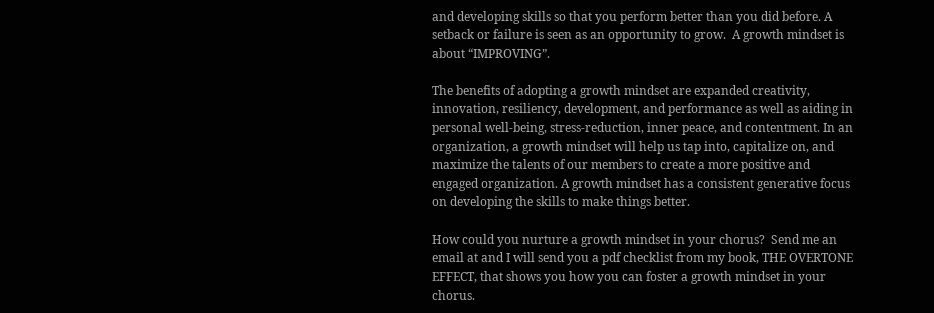and developing skills so that you perform better than you did before. A setback or failure is seen as an opportunity to grow.  A growth mindset is about “IMPROVING”.

The benefits of adopting a growth mindset are expanded creativity, innovation, resiliency, development, and performance as well as aiding in personal well-being, stress-reduction, inner peace, and contentment. In an organization, a growth mindset will help us tap into, capitalize on, and maximize the talents of our members to create a more positive and engaged organization. A growth mindset has a consistent generative focus on developing the skills to make things better.

How could you nurture a growth mindset in your chorus?  Send me an email at and I will send you a pdf checklist from my book, THE OVERTONE EFFECT, that shows you how you can foster a growth mindset in your chorus.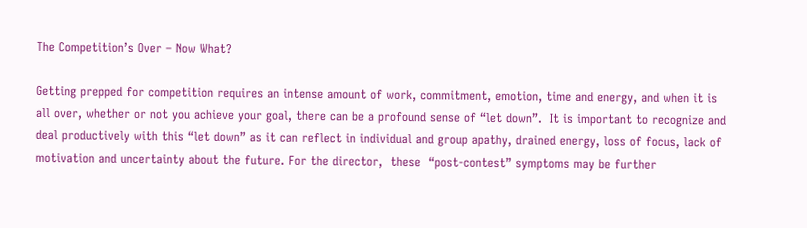The Competition’s Over – Now What?

Getting prepped for competition requires an intense amount of work, commitment, emotion, time and energy, and when it is all over, whether or not you achieve your goal, there can be a profound sense of “let down”.  It is important to recognize and deal productively with this “let down” as it can reflect in individual and group apathy, drained energy, loss of focus, lack of motivation and uncertainty about the future. For the director,  these  “post-contest” symptoms may be further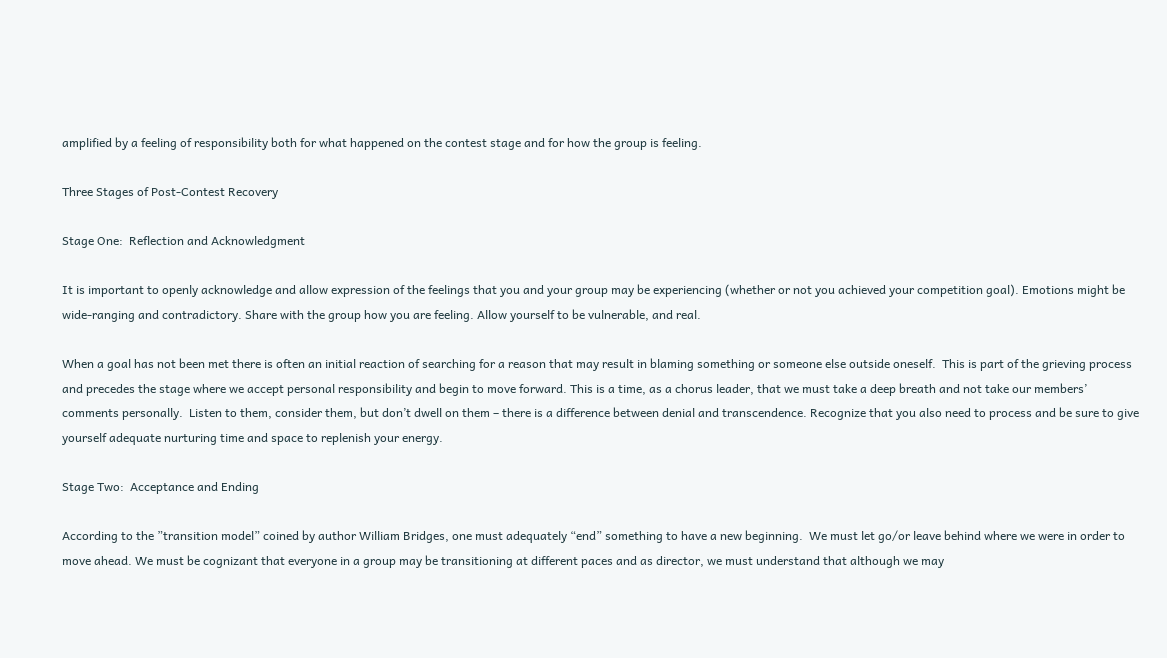amplified by a feeling of responsibility both for what happened on the contest stage and for how the group is feeling.

Three Stages of Post-Contest Recovery

Stage One:  Reflection and Acknowledgment

It is important to openly acknowledge and allow expression of the feelings that you and your group may be experiencing (whether or not you achieved your competition goal). Emotions might be wide-ranging and contradictory. Share with the group how you are feeling. Allow yourself to be vulnerable, and real.

When a goal has not been met there is often an initial reaction of searching for a reason that may result in blaming something or someone else outside oneself.  This is part of the grieving process and precedes the stage where we accept personal responsibility and begin to move forward. This is a time, as a chorus leader, that we must take a deep breath and not take our members’ comments personally.  Listen to them, consider them, but don’t dwell on them – there is a difference between denial and transcendence. Recognize that you also need to process and be sure to give yourself adequate nurturing time and space to replenish your energy.

Stage Two:  Acceptance and Ending

According to the ”transition model” coined by author William Bridges, one must adequately “end” something to have a new beginning.  We must let go/or leave behind where we were in order to move ahead. We must be cognizant that everyone in a group may be transitioning at different paces and as director, we must understand that although we may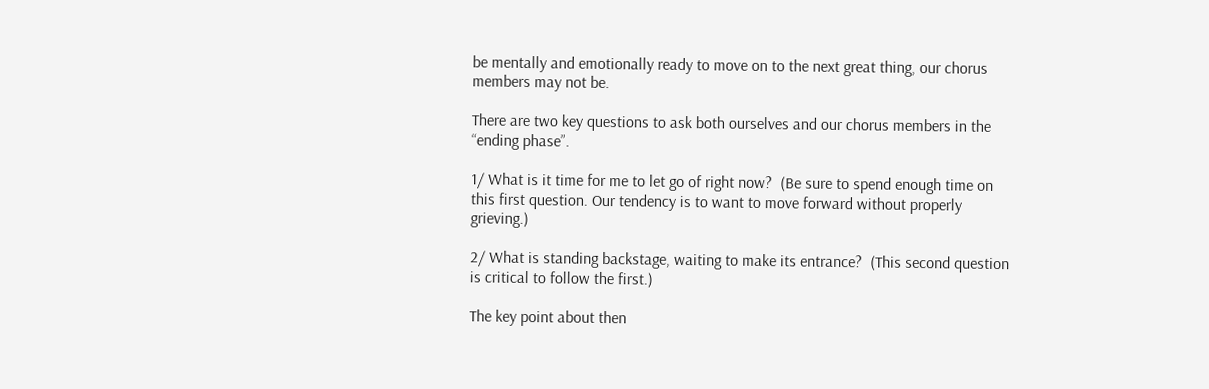be mentally and emotionally ready to move on to the next great thing, our chorus members may not be.

There are two key questions to ask both ourselves and our chorus members in the “ending phase”.

1/ What is it time for me to let go of right now?  (Be sure to spend enough time on this first question. Our tendency is to want to move forward without properly grieving.)

2/ What is standing backstage, waiting to make its entrance?  (This second question is critical to follow the first.)

The key point about then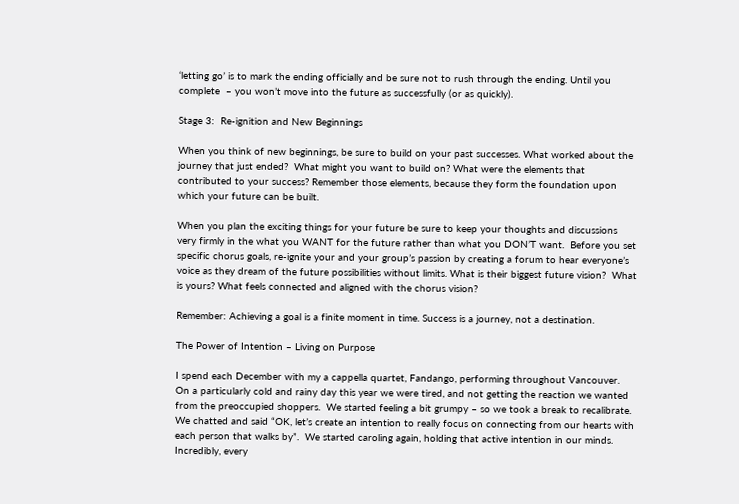‘letting go’ is to mark the ending officially and be sure not to rush through the ending. Until you complete  – you won’t move into the future as successfully (or as quickly).

Stage 3:  Re-ignition and New Beginnings

When you think of new beginnings, be sure to build on your past successes. What worked about the journey that just ended?  What might you want to build on? What were the elements that contributed to your success? Remember those elements, because they form the foundation upon which your future can be built.

When you plan the exciting things for your future be sure to keep your thoughts and discussions very firmly in the what you WANT for the future rather than what you DON’T want.  Before you set specific chorus goals, re-ignite your and your group’s passion by creating a forum to hear everyone’s voice as they dream of the future possibilities without limits. What is their biggest future vision?  What is yours? What feels connected and aligned with the chorus vision?

Remember: Achieving a goal is a finite moment in time. Success is a journey, not a destination.

The Power of Intention – Living on Purpose

I spend each December with my a cappella quartet, Fandango, performing throughout Vancouver.  On a particularly cold and rainy day this year we were tired, and not getting the reaction we wanted from the preoccupied shoppers.  We started feeling a bit grumpy – so we took a break to recalibrate.  We chatted and said “OK, let’s create an intention to really focus on connecting from our hearts with each person that walks by”.  We started caroling again, holding that active intention in our minds.  Incredibly, every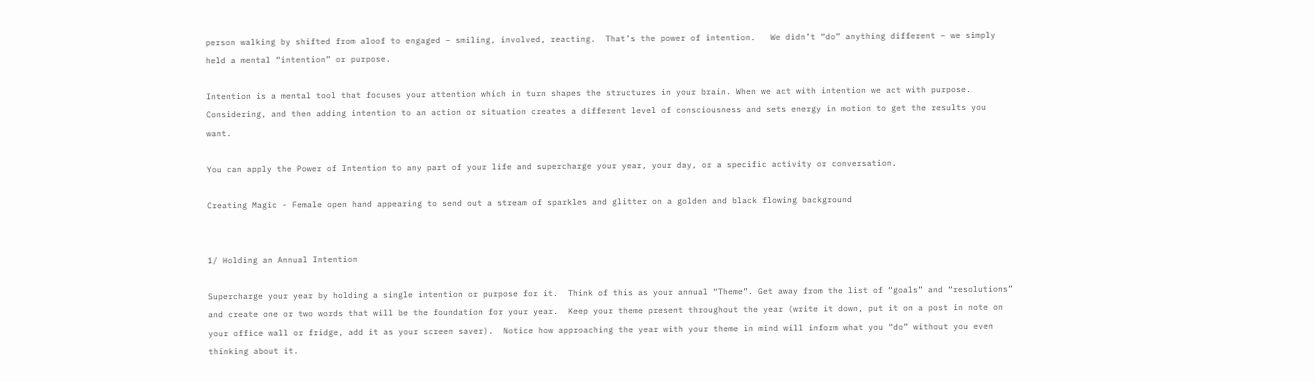person walking by shifted from aloof to engaged – smiling, involved, reacting.  That’s the power of intention.   We didn’t “do” anything different – we simply held a mental “intention” or purpose.

Intention is a mental tool that focuses your attention which in turn shapes the structures in your brain. When we act with intention we act with purpose. Considering, and then adding intention to an action or situation creates a different level of consciousness and sets energy in motion to get the results you want.

You can apply the Power of Intention to any part of your life and supercharge your year, your day, or a specific activity or conversation.

Creating Magic - Female open hand appearing to send out a stream of sparkles and glitter on a golden and black flowing background


1/ Holding an Annual Intention

Supercharge your year by holding a single intention or purpose for it.  Think of this as your annual “Theme”. Get away from the list of “goals” and “resolutions” and create one or two words that will be the foundation for your year.  Keep your theme present throughout the year (write it down, put it on a post in note on your office wall or fridge, add it as your screen saver).  Notice how approaching the year with your theme in mind will inform what you “do” without you even thinking about it.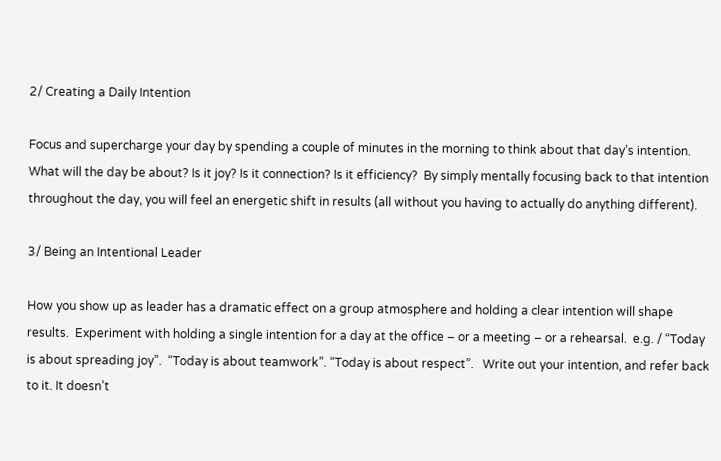2/ Creating a Daily Intention

Focus and supercharge your day by spending a couple of minutes in the morning to think about that day’s intention. What will the day be about? Is it joy? Is it connection? Is it efficiency?  By simply mentally focusing back to that intention throughout the day, you will feel an energetic shift in results (all without you having to actually do anything different).

3/ Being an Intentional Leader

How you show up as leader has a dramatic effect on a group atmosphere and holding a clear intention will shape results.  Experiment with holding a single intention for a day at the office – or a meeting – or a rehearsal.  e.g. / “Today is about spreading joy”.  “Today is about teamwork”. “Today is about respect”.   Write out your intention, and refer back to it. It doesn’t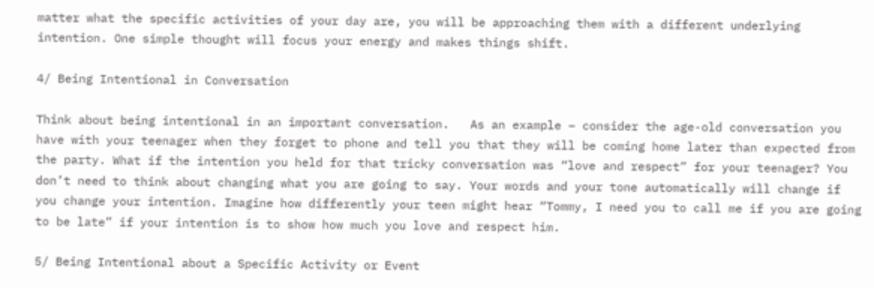matter what the specific activities of your day are, you will be approaching them with a different underlying intention. One simple thought will focus your energy and makes things shift.

4/ Being Intentional in Conversation

Think about being intentional in an important conversation.   As an example – consider the age-old conversation you have with your teenager when they forget to phone and tell you that they will be coming home later than expected from the party. What if the intention you held for that tricky conversation was “love and respect” for your teenager? You don’t need to think about changing what you are going to say. Your words and your tone automatically will change if you change your intention. Imagine how differently your teen might hear “Tommy, I need you to call me if you are going to be late” if your intention is to show how much you love and respect him.

5/ Being Intentional about a Specific Activity or Event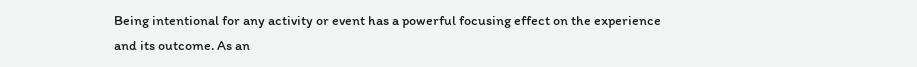Being intentional for any activity or event has a powerful focusing effect on the experience and its outcome. As an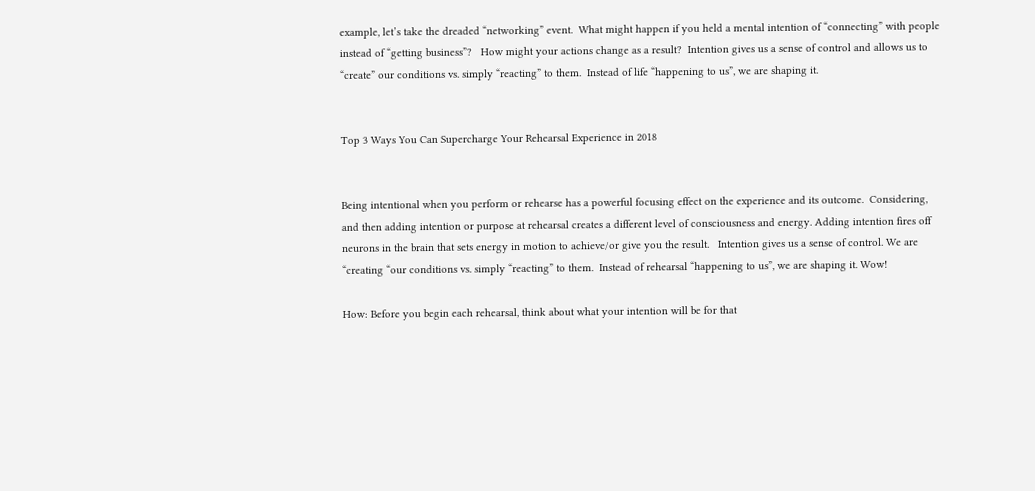example, let’s take the dreaded “networking” event.  What might happen if you held a mental intention of “connecting” with people instead of “getting business”?   How might your actions change as a result?  Intention gives us a sense of control and allows us to “create” our conditions vs. simply “reacting” to them.  Instead of life “happening to us”, we are shaping it.


Top 3 Ways You Can Supercharge Your Rehearsal Experience in 2018


Being intentional when you perform or rehearse has a powerful focusing effect on the experience and its outcome.  Considering, and then adding intention or purpose at rehearsal creates a different level of consciousness and energy. Adding intention fires off neurons in the brain that sets energy in motion to achieve/or give you the result.   Intention gives us a sense of control. We are “creating “our conditions vs. simply “reacting” to them.  Instead of rehearsal “happening to us”, we are shaping it. Wow!

How: Before you begin each rehearsal, think about what your intention will be for that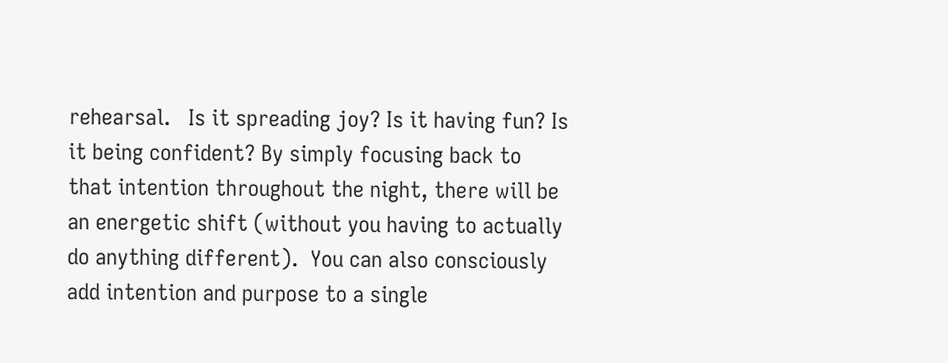rehearsal.   Is it spreading joy? Is it having fun? Is it being confident? By simply focusing back to that intention throughout the night, there will be an energetic shift (without you having to actually do anything different).  You can also consciously add intention and purpose to a single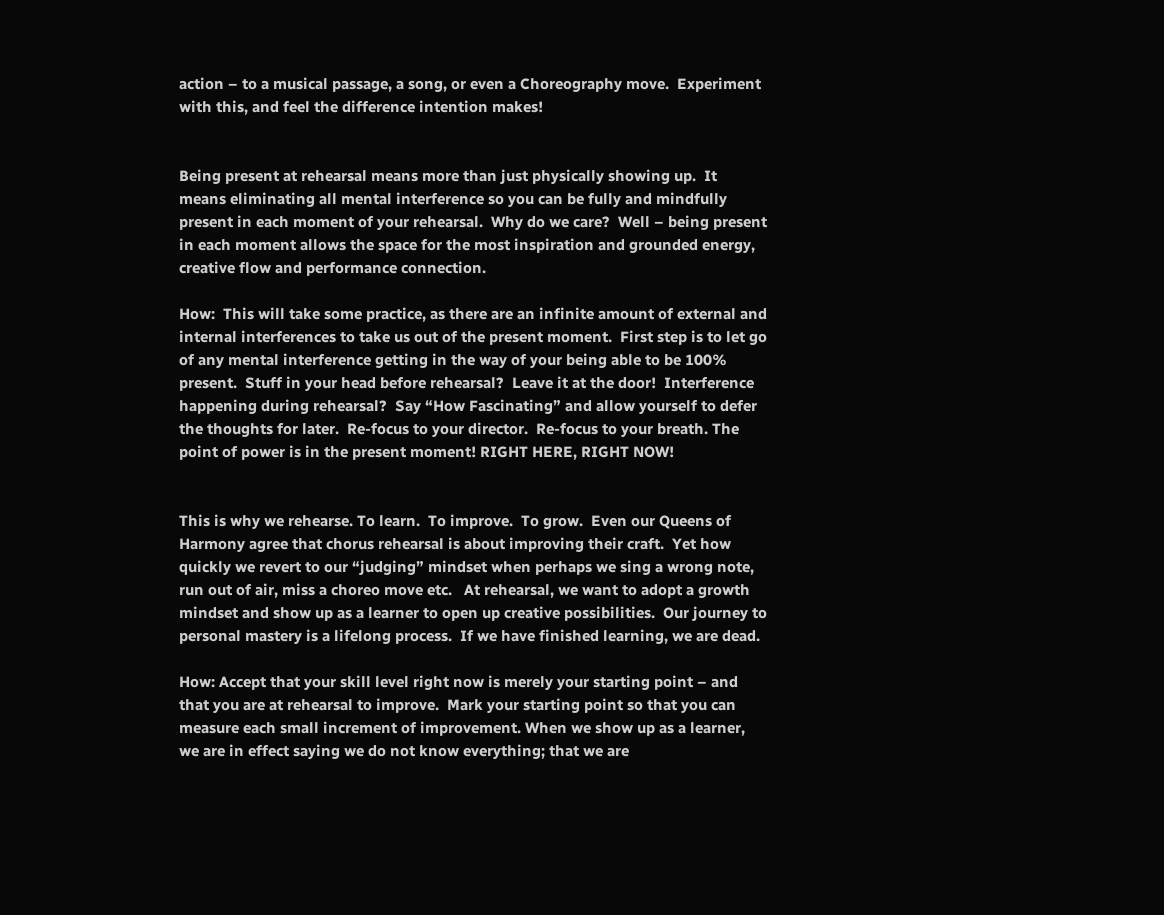action – to a musical passage, a song, or even a Choreography move.  Experiment with this, and feel the difference intention makes!


Being present at rehearsal means more than just physically showing up.  It means eliminating all mental interference so you can be fully and mindfully present in each moment of your rehearsal.  Why do we care?  Well – being present in each moment allows the space for the most inspiration and grounded energy, creative flow and performance connection.

How:  This will take some practice, as there are an infinite amount of external and internal interferences to take us out of the present moment.  First step is to let go of any mental interference getting in the way of your being able to be 100% present.  Stuff in your head before rehearsal?  Leave it at the door!  Interference happening during rehearsal?  Say “How Fascinating” and allow yourself to defer the thoughts for later.  Re-focus to your director.  Re-focus to your breath. The point of power is in the present moment! RIGHT HERE, RIGHT NOW!


This is why we rehearse. To learn.  To improve.  To grow.  Even our Queens of Harmony agree that chorus rehearsal is about improving their craft.  Yet how quickly we revert to our “judging” mindset when perhaps we sing a wrong note, run out of air, miss a choreo move etc.   At rehearsal, we want to adopt a growth mindset and show up as a learner to open up creative possibilities.  Our journey to personal mastery is a lifelong process.  If we have finished learning, we are dead.

How: Accept that your skill level right now is merely your starting point – and that you are at rehearsal to improve.  Mark your starting point so that you can measure each small increment of improvement. When we show up as a learner, we are in effect saying we do not know everything; that we are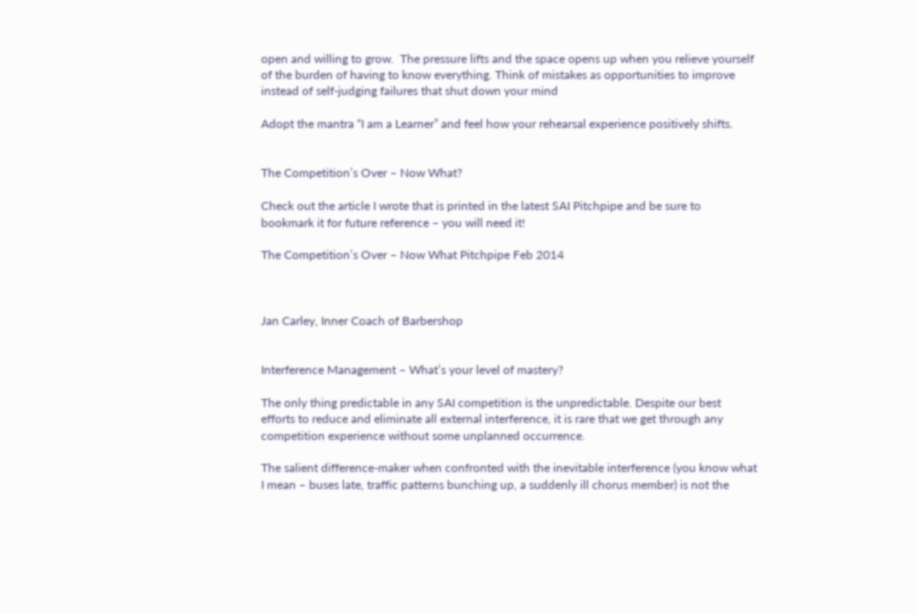open and willing to grow.  The pressure lifts and the space opens up when you relieve yourself of the burden of having to know everything. Think of mistakes as opportunities to improve instead of self-judging failures that shut down your mind

Adopt the mantra “I am a Learner” and feel how your rehearsal experience positively shifts.


The Competition’s Over – Now What?

Check out the article I wrote that is printed in the latest SAI Pitchpipe and be sure to  bookmark it for future reference – you will need it!

The Competition’s Over – Now What Pitchpipe Feb 2014



Jan Carley, Inner Coach of Barbershop


Interference Management – What’s your level of mastery?

The only thing predictable in any SAI competition is the unpredictable. Despite our best efforts to reduce and eliminate all external interference, it is rare that we get through any competition experience without some unplanned occurrence.

The salient difference-maker when confronted with the inevitable interference (you know what I mean – buses late, traffic patterns bunching up, a suddenly ill chorus member) is not the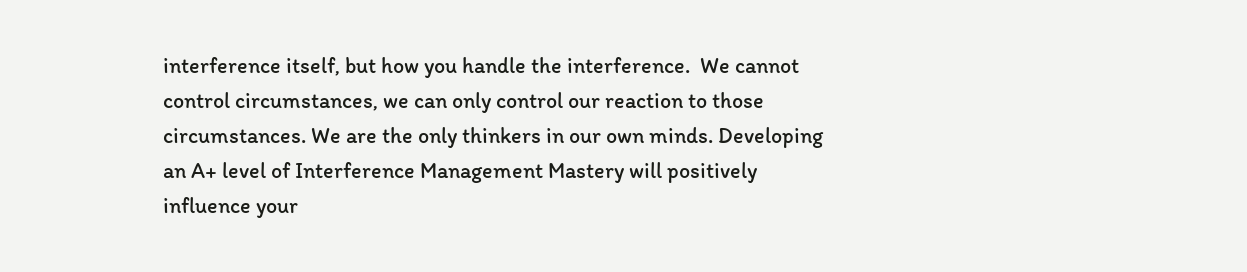interference itself, but how you handle the interference.  We cannot control circumstances, we can only control our reaction to those circumstances. We are the only thinkers in our own minds. Developing an A+ level of Interference Management Mastery will positively influence your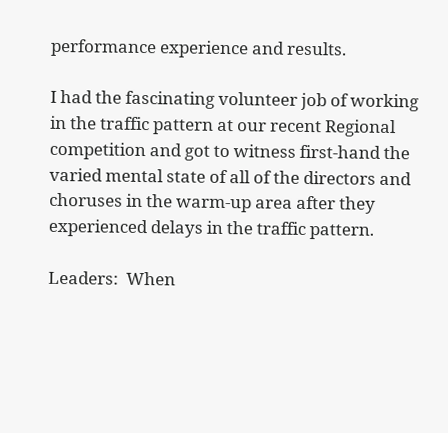performance experience and results.

I had the fascinating volunteer job of working in the traffic pattern at our recent Regional competition and got to witness first-hand the varied mental state of all of the directors and choruses in the warm-up area after they experienced delays in the traffic pattern.

Leaders:  When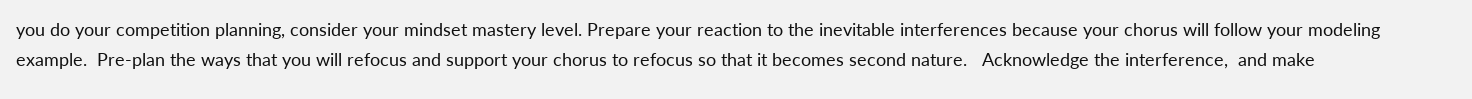you do your competition planning, consider your mindset mastery level. Prepare your reaction to the inevitable interferences because your chorus will follow your modeling example.  Pre-plan the ways that you will refocus and support your chorus to refocus so that it becomes second nature.   Acknowledge the interference,  and make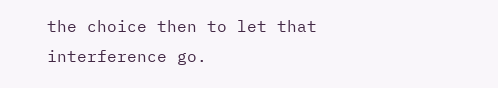the choice then to let that interference go.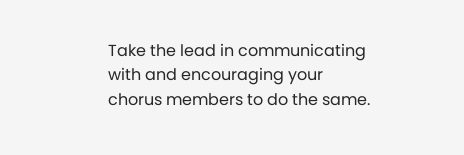Take the lead in communicating with and encouraging your chorus members to do the same.